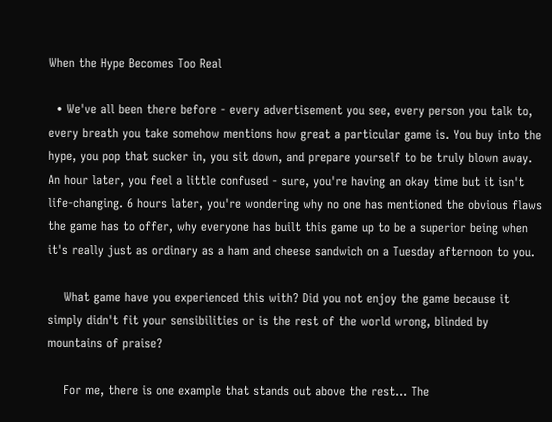When the Hype Becomes Too Real

  • We've all been there before - every advertisement you see, every person you talk to, every breath you take somehow mentions how great a particular game is. You buy into the hype, you pop that sucker in, you sit down, and prepare yourself to be truly blown away. An hour later, you feel a little confused - sure, you're having an okay time but it isn't life-changing. 6 hours later, you're wondering why no one has mentioned the obvious flaws the game has to offer, why everyone has built this game up to be a superior being when it's really just as ordinary as a ham and cheese sandwich on a Tuesday afternoon to you.

    What game have you experienced this with? Did you not enjoy the game because it simply didn't fit your sensibilities or is the rest of the world wrong, blinded by mountains of praise?

    For me, there is one example that stands out above the rest... The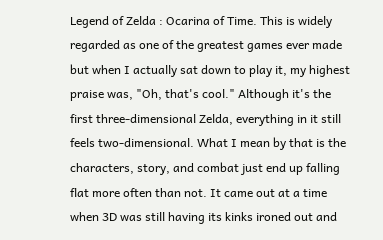Legend of Zelda : Ocarina of Time. This is widely regarded as one of the greatest games ever made but when I actually sat down to play it, my highest praise was, "Oh, that's cool." Although it's the first three-dimensional Zelda, everything in it still feels two-dimensional. What I mean by that is the characters, story, and combat just end up falling flat more often than not. It came out at a time when 3D was still having its kinks ironed out and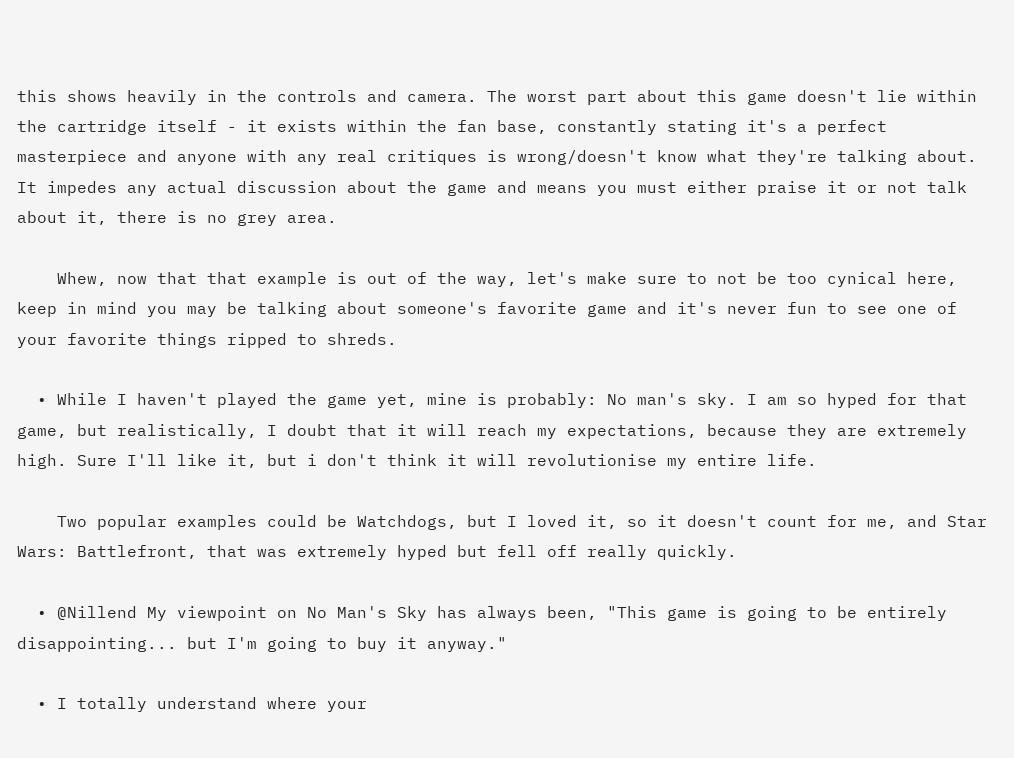this shows heavily in the controls and camera. The worst part about this game doesn't lie within the cartridge itself - it exists within the fan base, constantly stating it's a perfect masterpiece and anyone with any real critiques is wrong/doesn't know what they're talking about. It impedes any actual discussion about the game and means you must either praise it or not talk about it, there is no grey area.

    Whew, now that that example is out of the way, let's make sure to not be too cynical here, keep in mind you may be talking about someone's favorite game and it's never fun to see one of your favorite things ripped to shreds.

  • While I haven't played the game yet, mine is probably: No man's sky. I am so hyped for that game, but realistically, I doubt that it will reach my expectations, because they are extremely high. Sure I'll like it, but i don't think it will revolutionise my entire life.

    Two popular examples could be Watchdogs, but I loved it, so it doesn't count for me, and Star Wars: Battlefront, that was extremely hyped but fell off really quickly.

  • @Nillend My viewpoint on No Man's Sky has always been, "This game is going to be entirely disappointing... but I'm going to buy it anyway."

  • I totally understand where your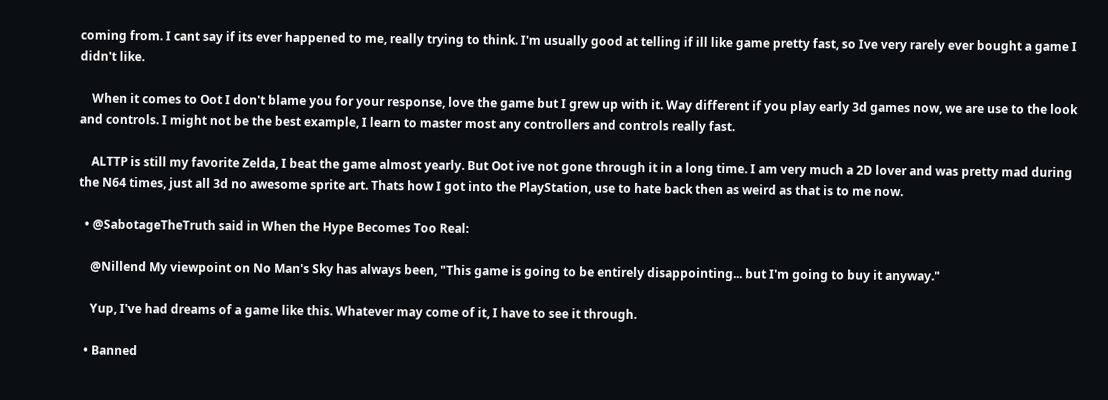coming from. I cant say if its ever happened to me, really trying to think. I'm usually good at telling if ill like game pretty fast, so Ive very rarely ever bought a game I didn't like.

    When it comes to Oot I don't blame you for your response, love the game but I grew up with it. Way different if you play early 3d games now, we are use to the look and controls. I might not be the best example, I learn to master most any controllers and controls really fast.

    ALTTP is still my favorite Zelda, I beat the game almost yearly. But Oot ive not gone through it in a long time. I am very much a 2D lover and was pretty mad during the N64 times, just all 3d no awesome sprite art. Thats how I got into the PlayStation, use to hate back then as weird as that is to me now.

  • @SabotageTheTruth said in When the Hype Becomes Too Real:

    @Nillend My viewpoint on No Man's Sky has always been, "This game is going to be entirely disappointing... but I'm going to buy it anyway."

    Yup, I've had dreams of a game like this. Whatever may come of it, I have to see it through.

  • Banned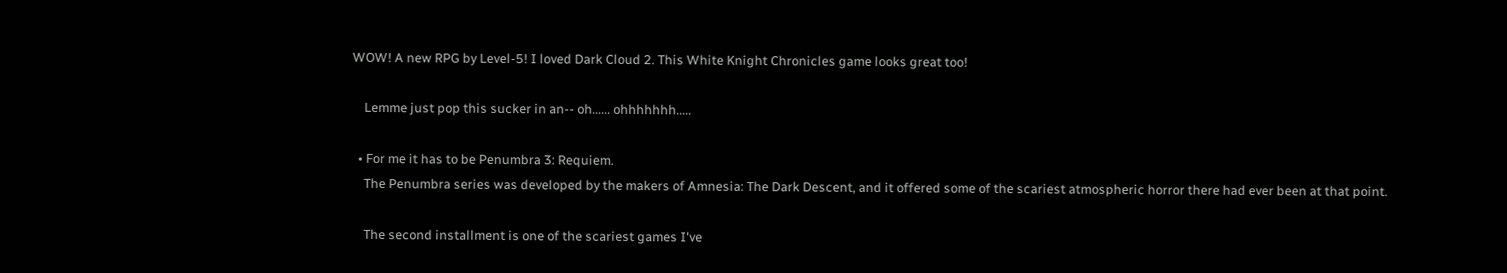WOW! A new RPG by Level-5! I loved Dark Cloud 2. This White Knight Chronicles game looks great too!

    Lemme just pop this sucker in an-- oh...... ohhhhhhh.....

  • For me it has to be Penumbra 3: Requiem.
    The Penumbra series was developed by the makers of Amnesia: The Dark Descent, and it offered some of the scariest atmospheric horror there had ever been at that point.

    The second installment is one of the scariest games I've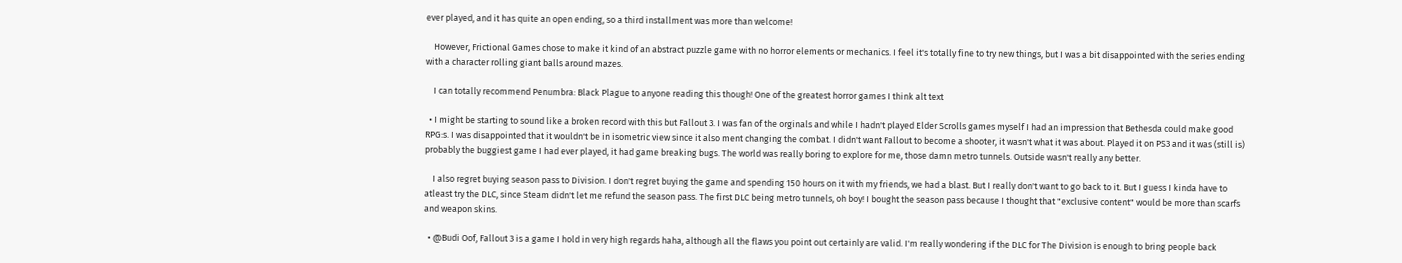ever played, and it has quite an open ending, so a third installment was more than welcome!

    However, Frictional Games chose to make it kind of an abstract puzzle game with no horror elements or mechanics. I feel it's totally fine to try new things, but I was a bit disappointed with the series ending with a character rolling giant balls around mazes.

    I can totally recommend Penumbra: Black Plague to anyone reading this though! One of the greatest horror games I think alt text

  • I might be starting to sound like a broken record with this but Fallout 3. I was fan of the orginals and while I hadn't played Elder Scrolls games myself I had an impression that Bethesda could make good RPG:s. I was disappointed that it wouldn't be in isometric view since it also ment changing the combat. I didn't want Fallout to become a shooter, it wasn't what it was about. Played it on PS3 and it was (still is) probably the buggiest game I had ever played, it had game breaking bugs. The world was really boring to explore for me, those damn metro tunnels. Outside wasn't really any better.

    I also regret buying season pass to Division. I don't regret buying the game and spending 150 hours on it with my friends, we had a blast. But I really don't want to go back to it. But I guess I kinda have to atleast try the DLC, since Steam didn't let me refund the season pass. The first DLC being metro tunnels, oh boy! I bought the season pass because I thought that "exclusive content" would be more than scarfs and weapon skins.

  • @Budi Oof, Fallout 3 is a game I hold in very high regards haha, although all the flaws you point out certainly are valid. I'm really wondering if the DLC for The Division is enough to bring people back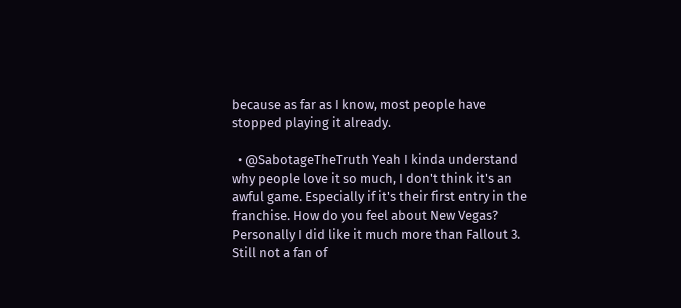because as far as I know, most people have stopped playing it already.

  • @SabotageTheTruth Yeah I kinda understand why people love it so much, I don't think it's an awful game. Especially if it's their first entry in the franchise. How do you feel about New Vegas? Personally I did like it much more than Fallout 3. Still not a fan of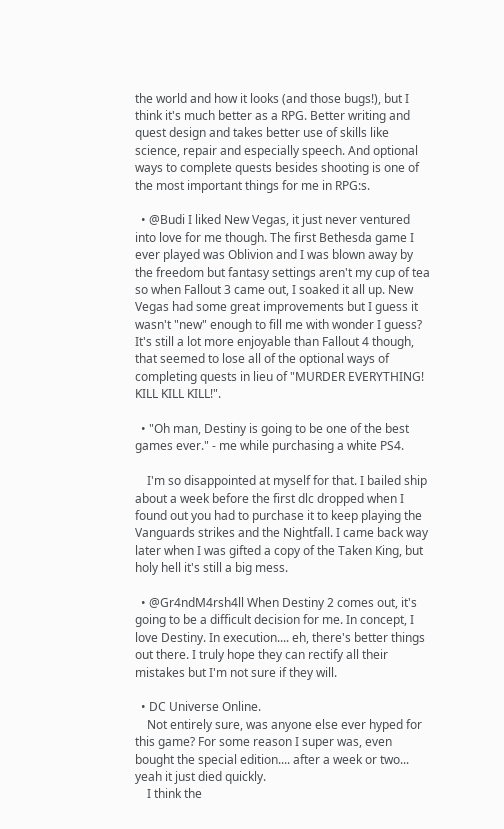the world and how it looks (and those bugs!), but I think it's much better as a RPG. Better writing and quest design and takes better use of skills like science, repair and especially speech. And optional ways to complete quests besides shooting is one of the most important things for me in RPG:s.

  • @Budi I liked New Vegas, it just never ventured into love for me though. The first Bethesda game I ever played was Oblivion and I was blown away by the freedom but fantasy settings aren't my cup of tea so when Fallout 3 came out, I soaked it all up. New Vegas had some great improvements but I guess it wasn't "new" enough to fill me with wonder I guess? It's still a lot more enjoyable than Fallout 4 though, that seemed to lose all of the optional ways of completing quests in lieu of "MURDER EVERYTHING! KILL KILL KILL!".

  • "Oh man, Destiny is going to be one of the best games ever." - me while purchasing a white PS4.

    I'm so disappointed at myself for that. I bailed ship about a week before the first dlc dropped when I found out you had to purchase it to keep playing the Vanguards strikes and the Nightfall. I came back way later when I was gifted a copy of the Taken King, but holy hell it's still a big mess.

  • @Gr4ndM4rsh4ll When Destiny 2 comes out, it's going to be a difficult decision for me. In concept, I love Destiny. In execution.... eh, there's better things out there. I truly hope they can rectify all their mistakes but I'm not sure if they will.

  • DC Universe Online.
    Not entirely sure, was anyone else ever hyped for this game? For some reason I super was, even bought the special edition.... after a week or two... yeah it just died quickly.
    I think the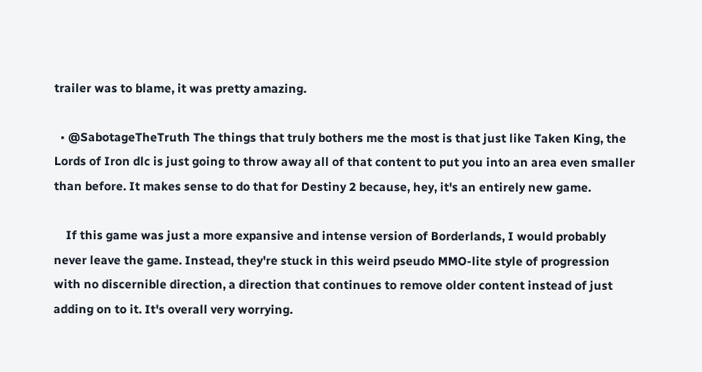trailer was to blame, it was pretty amazing.

  • @SabotageTheTruth The things that truly bothers me the most is that just like Taken King, the Lords of Iron dlc is just going to throw away all of that content to put you into an area even smaller than before. It makes sense to do that for Destiny 2 because, hey, it's an entirely new game.

    If this game was just a more expansive and intense version of Borderlands, I would probably never leave the game. Instead, they're stuck in this weird pseudo MMO-lite style of progression with no discernible direction, a direction that continues to remove older content instead of just adding on to it. It's overall very worrying.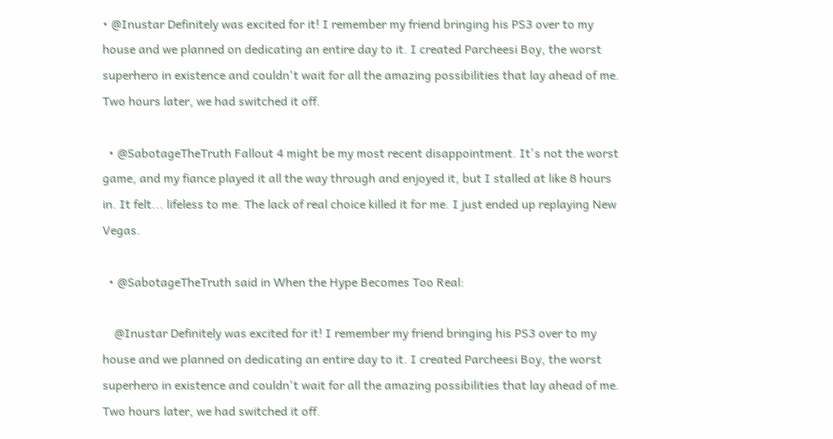• @Inustar Definitely was excited for it! I remember my friend bringing his PS3 over to my house and we planned on dedicating an entire day to it. I created Parcheesi Boy, the worst superhero in existence and couldn't wait for all the amazing possibilities that lay ahead of me. Two hours later, we had switched it off.

  • @SabotageTheTruth Fallout 4 might be my most recent disappointment. It's not the worst game, and my fiance played it all the way through and enjoyed it, but I stalled at like 8 hours in. It felt... lifeless to me. The lack of real choice killed it for me. I just ended up replaying New Vegas.

  • @SabotageTheTruth said in When the Hype Becomes Too Real:

    @Inustar Definitely was excited for it! I remember my friend bringing his PS3 over to my house and we planned on dedicating an entire day to it. I created Parcheesi Boy, the worst superhero in existence and couldn't wait for all the amazing possibilities that lay ahead of me. Two hours later, we had switched it off.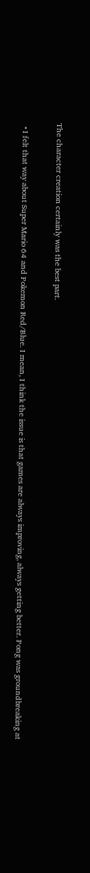The character creation certainly was the best part.

  • I felt that way about Super Mario 64 and Pokemon Red/Blue. I mean, I think the issue is that games are always improving, always getting better. Pong was groundbreaking at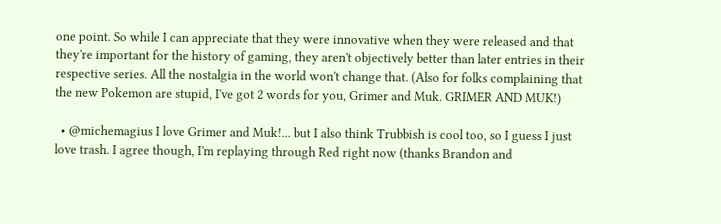one point. So while I can appreciate that they were innovative when they were released and that they're important for the history of gaming, they aren't objectively better than later entries in their respective series. All the nostalgia in the world won't change that. (Also for folks complaining that the new Pokemon are stupid, I've got 2 words for you, Grimer and Muk. GRIMER AND MUK!)

  • @michemagius I love Grimer and Muk!... but I also think Trubbish is cool too, so I guess I just love trash. I agree though, I'm replaying through Red right now (thanks Brandon and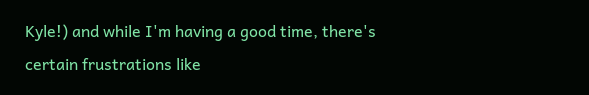Kyle!) and while I'm having a good time, there's certain frustrations like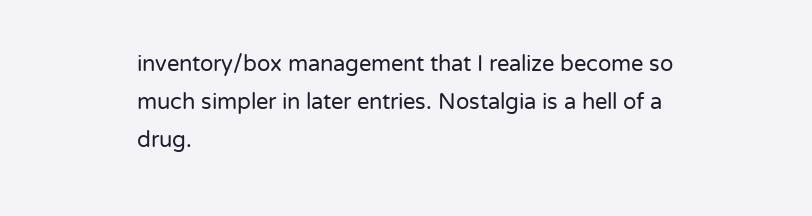inventory/box management that I realize become so much simpler in later entries. Nostalgia is a hell of a drug.